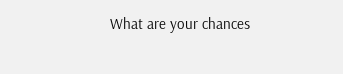What are your chances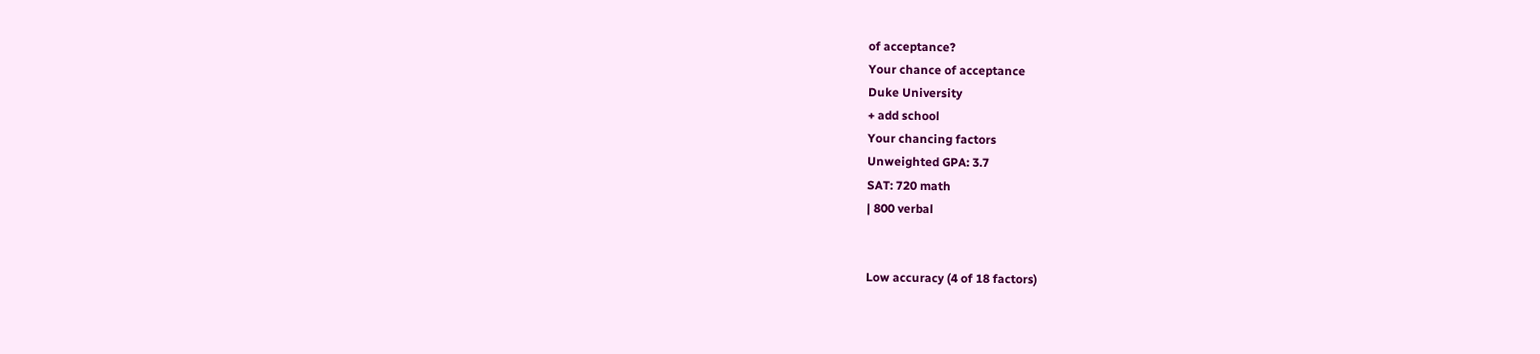of acceptance?
Your chance of acceptance
Duke University
+ add school
Your chancing factors
Unweighted GPA: 3.7
SAT: 720 math
| 800 verbal


Low accuracy (4 of 18 factors)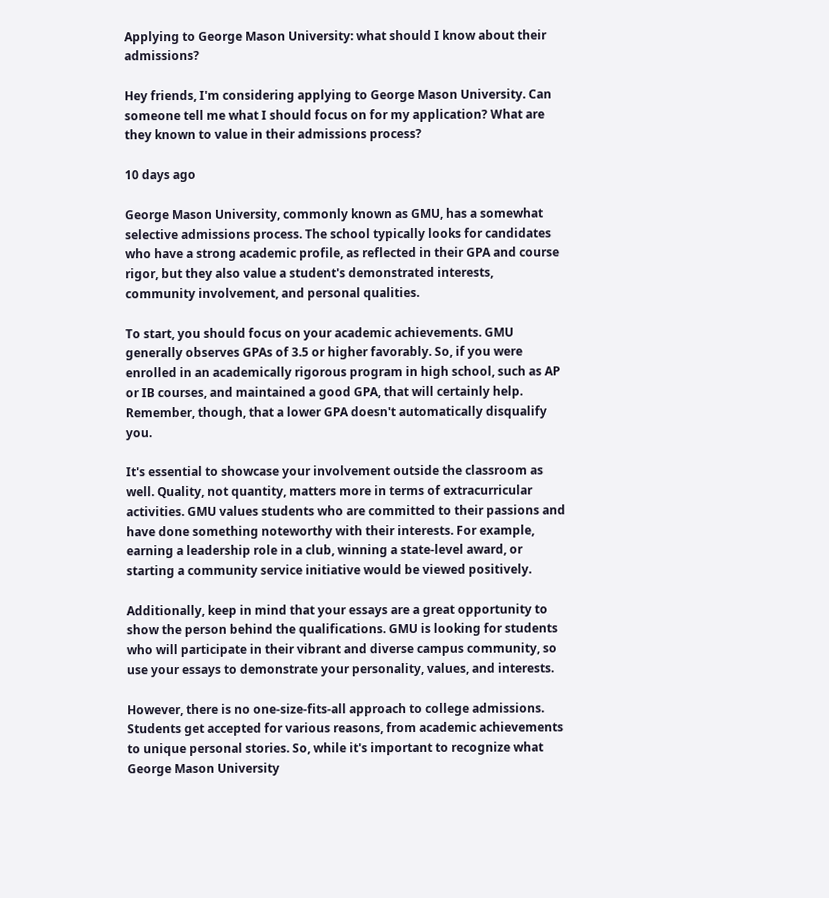Applying to George Mason University: what should I know about their admissions?

Hey friends, I'm considering applying to George Mason University. Can someone tell me what I should focus on for my application? What are they known to value in their admissions process?

10 days ago

George Mason University, commonly known as GMU, has a somewhat selective admissions process. The school typically looks for candidates who have a strong academic profile, as reflected in their GPA and course rigor, but they also value a student's demonstrated interests, community involvement, and personal qualities.

To start, you should focus on your academic achievements. GMU generally observes GPAs of 3.5 or higher favorably. So, if you were enrolled in an academically rigorous program in high school, such as AP or IB courses, and maintained a good GPA, that will certainly help. Remember, though, that a lower GPA doesn't automatically disqualify you.

It's essential to showcase your involvement outside the classroom as well. Quality, not quantity, matters more in terms of extracurricular activities. GMU values students who are committed to their passions and have done something noteworthy with their interests. For example, earning a leadership role in a club, winning a state-level award, or starting a community service initiative would be viewed positively.

Additionally, keep in mind that your essays are a great opportunity to show the person behind the qualifications. GMU is looking for students who will participate in their vibrant and diverse campus community, so use your essays to demonstrate your personality, values, and interests.

However, there is no one-size-fits-all approach to college admissions. Students get accepted for various reasons, from academic achievements to unique personal stories. So, while it's important to recognize what George Mason University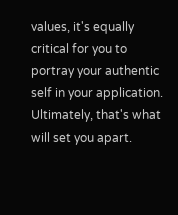values, it's equally critical for you to portray your authentic self in your application. Ultimately, that's what will set you apart.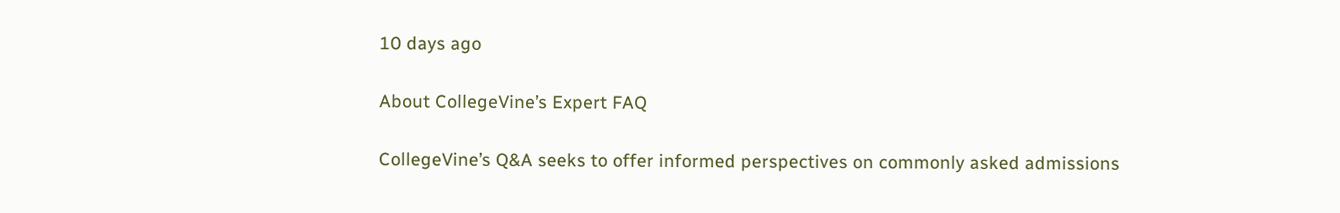10 days ago

About CollegeVine’s Expert FAQ

CollegeVine’s Q&A seeks to offer informed perspectives on commonly asked admissions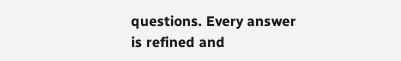questions. Every answer is refined and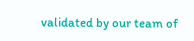validated by our team of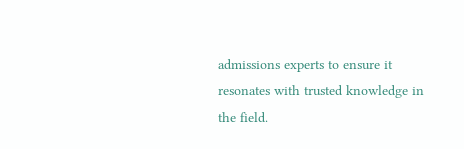admissions experts to ensure it resonates with trusted knowledge in the field.